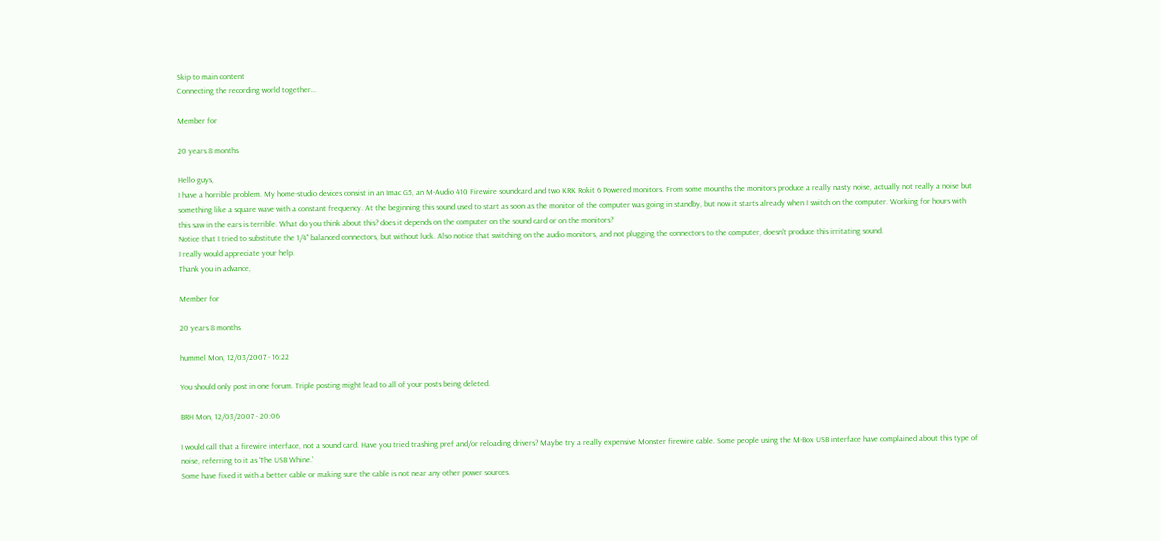Skip to main content
Connecting the recording world together...

Member for

20 years 8 months

Hello guys,
I have a horrible problem. My home-studio devices consist in an Imac G5, an M-Audio 410 Firewire soundcard and two KRK Rokit 6 Powered monitors. From some mounths the monitors produce a really nasty noise, actually not really a noise but something like a square wave with a constant frequency. At the beginning this sound used to start as soon as the monitor of the computer was going in standby, but now it starts already when I switch on the computer. Working for hours with this saw in the ears is terrible. What do you think about this? does it depends on the computer on the sound card or on the monitors?
Notice that I tried to substitute the 1/4" balanced connectors, but without luck. Also notice that switching on the audio monitors, and not plugging the connectors to the computer, doesn't produce this irritating sound.
I really would appreciate your help.
Thank you in advance,

Member for

20 years 8 months

hummel Mon, 12/03/2007 - 16:22

You should only post in one forum. Triple posting might lead to all of your posts being deleted.

BRH Mon, 12/03/2007 - 20:06

I would call that a firewire interface, not a sound card. Have you tried trashing pref and/or reloading drivers? Maybe try a really expensive Monster firewire cable. Some people using the M-Box USB interface have complained about this type of noise, referring to it as 'The USB Whine.'
Some have fixed it with a better cable or making sure the cable is not near any other power sources.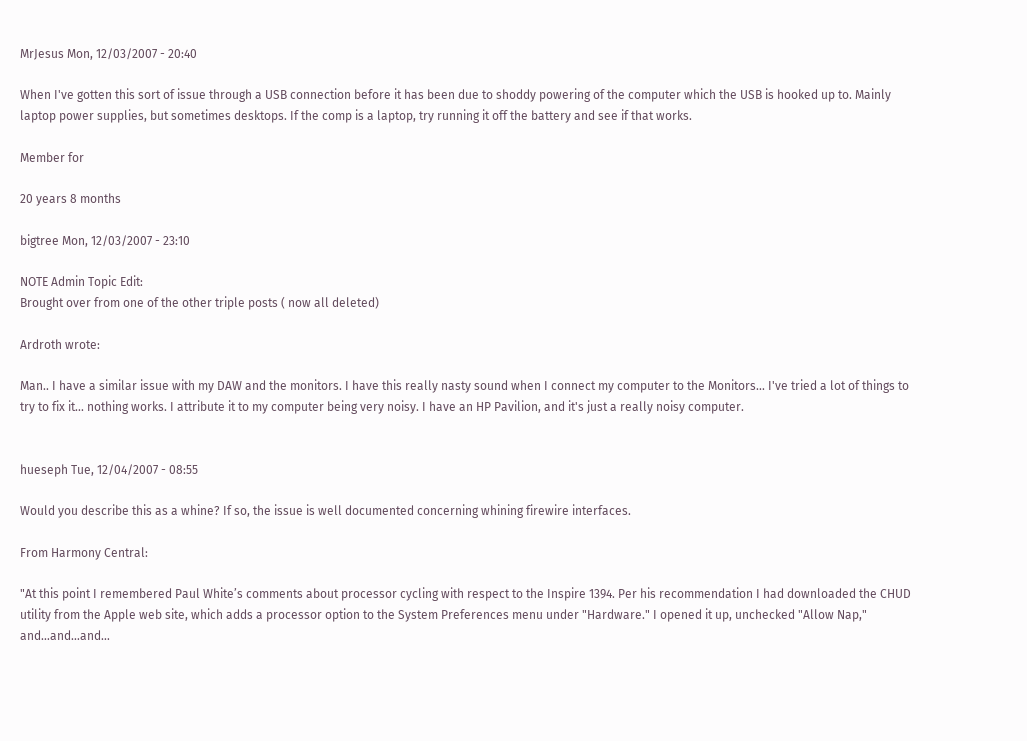MrJesus Mon, 12/03/2007 - 20:40

When I've gotten this sort of issue through a USB connection before it has been due to shoddy powering of the computer which the USB is hooked up to. Mainly laptop power supplies, but sometimes desktops. If the comp is a laptop, try running it off the battery and see if that works.

Member for

20 years 8 months

bigtree Mon, 12/03/2007 - 23:10

NOTE Admin Topic Edit:
Brought over from one of the other triple posts ( now all deleted)

Ardroth wrote:

Man.. I have a similar issue with my DAW and the monitors. I have this really nasty sound when I connect my computer to the Monitors... I've tried a lot of things to try to fix it... nothing works. I attribute it to my computer being very noisy. I have an HP Pavilion, and it's just a really noisy computer.


hueseph Tue, 12/04/2007 - 08:55

Would you describe this as a whine? If so, the issue is well documented concerning whining firewire interfaces.

From Harmony Central:

"At this point I remembered Paul White’s comments about processor cycling with respect to the Inspire 1394. Per his recommendation I had downloaded the CHUD utility from the Apple web site, which adds a processor option to the System Preferences menu under "Hardware." I opened it up, unchecked "Allow Nap," and…and…and…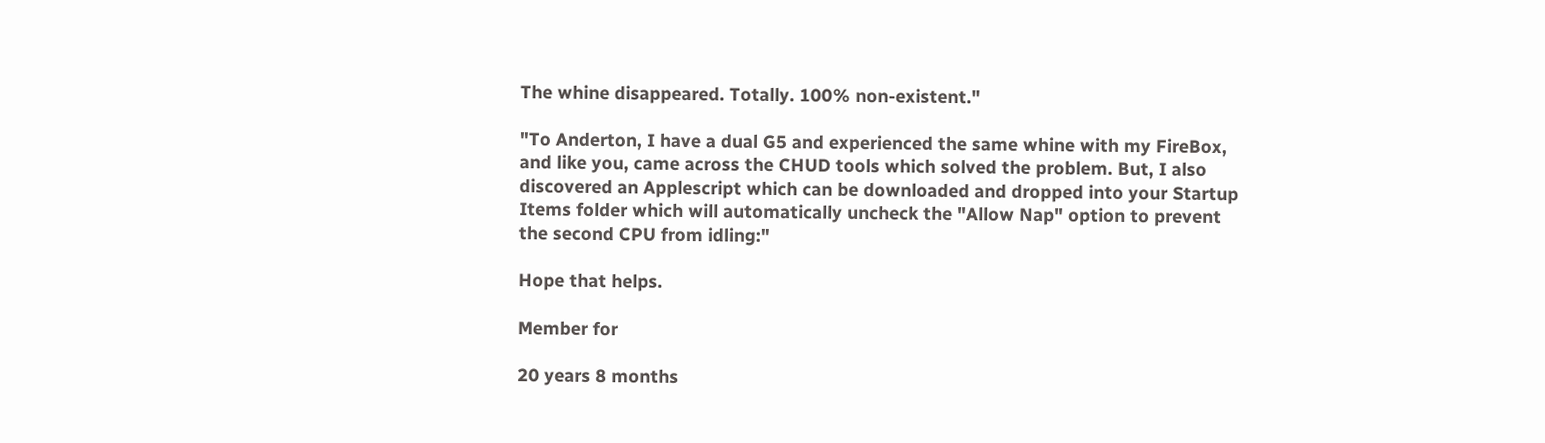The whine disappeared. Totally. 100% non-existent."

"To Anderton, I have a dual G5 and experienced the same whine with my FireBox, and like you, came across the CHUD tools which solved the problem. But, I also discovered an Applescript which can be downloaded and dropped into your Startup Items folder which will automatically uncheck the "Allow Nap" option to prevent the second CPU from idling:"

Hope that helps.

Member for

20 years 8 months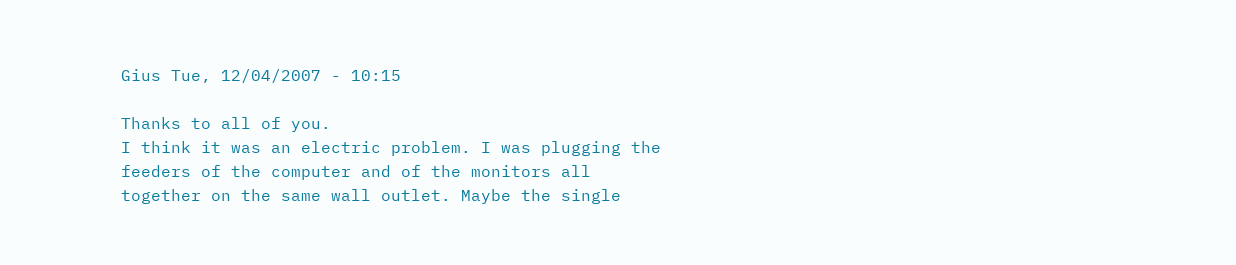Gius Tue, 12/04/2007 - 10:15

Thanks to all of you.
I think it was an electric problem. I was plugging the feeders of the computer and of the monitors all together on the same wall outlet. Maybe the single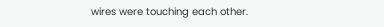wires were touching each other.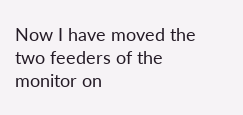Now I have moved the two feeders of the monitor on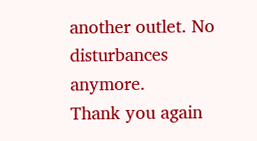another outlet. No disturbances anymore.
Thank you again